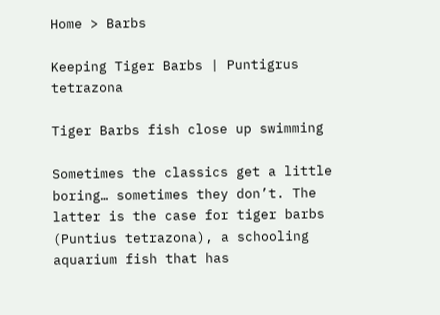Home > Barbs

Keeping Tiger Barbs | Puntigrus tetrazona

Tiger Barbs fish close up swimming

Sometimes the classics get a little boring… sometimes they don’t. The latter is the case for tiger barbs (Puntius tetrazona), a schooling aquarium fish that has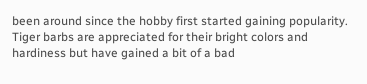been around since the hobby first started gaining popularity. Tiger barbs are appreciated for their bright colors and hardiness but have gained a bit of a bad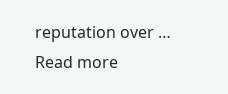reputation over … Read more